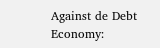Against de Debt Economy: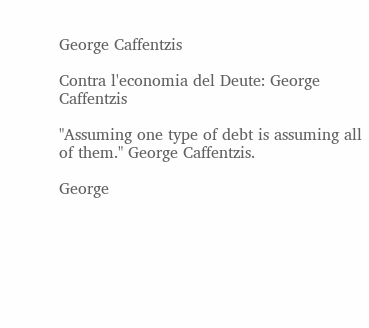George Caffentzis

Contra l'economia del Deute: George Caffentzis

"Assuming one type of debt is assuming all of them." George Caffentzis.

George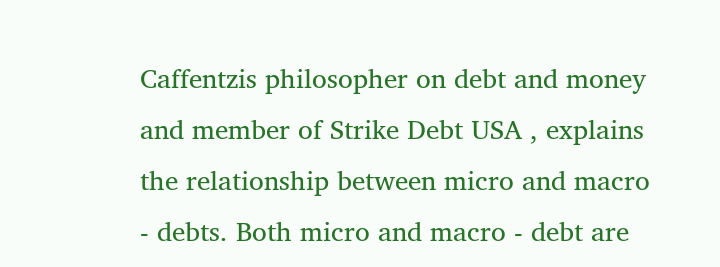Caffentzis philosopher on debt and money and member of Strike Debt USA , explains the relationship between micro and macro - debts. Both micro and macro - debt are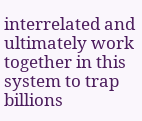interrelated and ultimately work together in this system to trap billions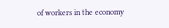of workers in the economy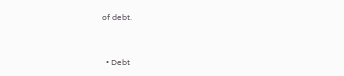of debt.


  • Debt